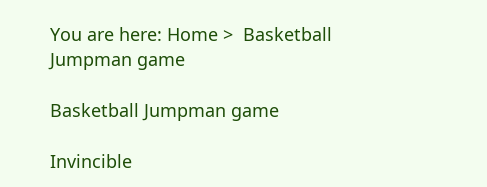You are here: Home >  Basketball Jumpman game

Basketball Jumpman game

Invincible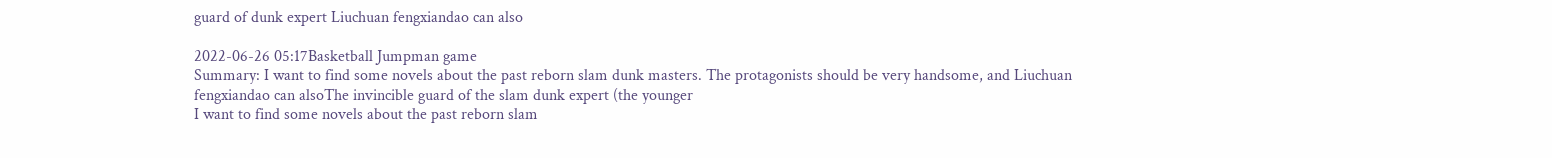guard of dunk expert Liuchuan fengxiandao can also

2022-06-26 05:17Basketball Jumpman game
Summary: I want to find some novels about the past reborn slam dunk masters. The protagonists should be very handsome, and Liuchuan fengxiandao can alsoThe invincible guard of the slam dunk expert (the younger
I want to find some novels about the past reborn slam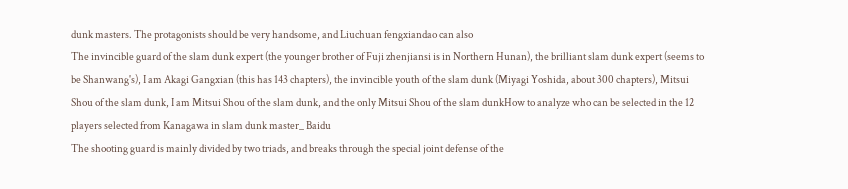dunk masters. The protagonists should be very handsome, and Liuchuan fengxiandao can also
The invincible guard of the slam dunk expert (the younger brother of Fuji zhenjiansi is in Northern Hunan), the brilliant slam dunk expert (seems to be Shanwang's), I am Akagi Gangxian (this has 143 chapters), the invincible youth of the slam dunk (Miyagi Yoshida, about 300 chapters), Mitsui Shou of the slam dunk, I am Mitsui Shou of the slam dunk, and the only Mitsui Shou of the slam dunkHow to analyze who can be selected in the 12 players selected from Kanagawa in slam dunk master_ Baidu
The shooting guard is mainly divided by two triads, and breaks through the special joint defense of the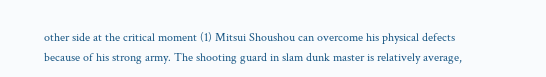other side at the critical moment (1) Mitsui Shoushou can overcome his physical defects because of his strong army. The shooting guard in slam dunk master is relatively average,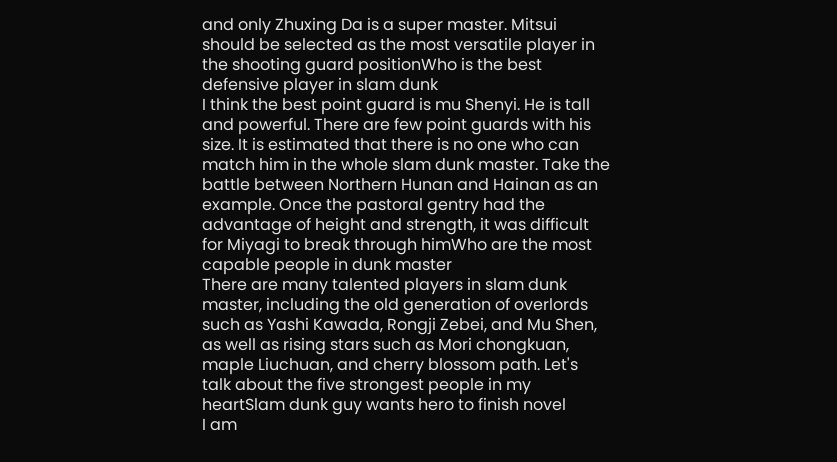and only Zhuxing Da is a super master. Mitsui should be selected as the most versatile player in the shooting guard positionWho is the best defensive player in slam dunk
I think the best point guard is mu Shenyi. He is tall and powerful. There are few point guards with his size. It is estimated that there is no one who can match him in the whole slam dunk master. Take the battle between Northern Hunan and Hainan as an example. Once the pastoral gentry had the advantage of height and strength, it was difficult for Miyagi to break through himWho are the most capable people in dunk master
There are many talented players in slam dunk master, including the old generation of overlords such as Yashi Kawada, Rongji Zebei, and Mu Shen, as well as rising stars such as Mori chongkuan, maple Liuchuan, and cherry blossom path. Let's talk about the five strongest people in my heartSlam dunk guy wants hero to finish novel
I am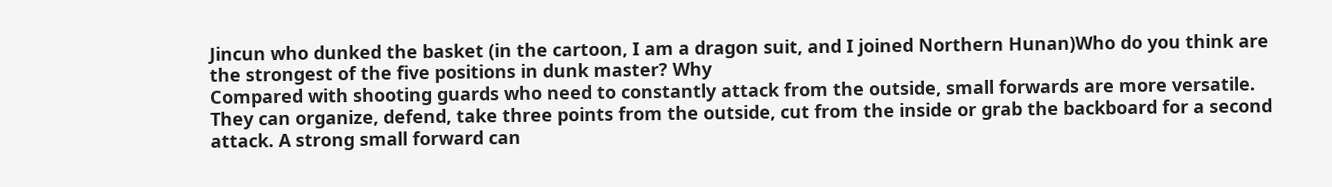Jincun who dunked the basket (in the cartoon, I am a dragon suit, and I joined Northern Hunan)Who do you think are the strongest of the five positions in dunk master? Why
Compared with shooting guards who need to constantly attack from the outside, small forwards are more versatile. They can organize, defend, take three points from the outside, cut from the inside or grab the backboard for a second attack. A strong small forward can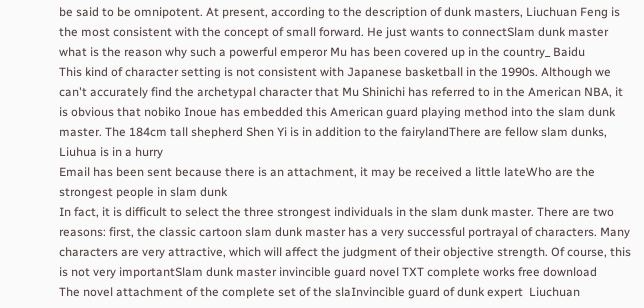be said to be omnipotent. At present, according to the description of dunk masters, Liuchuan Feng is the most consistent with the concept of small forward. He just wants to connectSlam dunk master what is the reason why such a powerful emperor Mu has been covered up in the country_ Baidu
This kind of character setting is not consistent with Japanese basketball in the 1990s. Although we can't accurately find the archetypal character that Mu Shinichi has referred to in the American NBA, it is obvious that nobiko Inoue has embedded this American guard playing method into the slam dunk master. The 184cm tall shepherd Shen Yi is in addition to the fairylandThere are fellow slam dunks, Liuhua is in a hurry
Email has been sent because there is an attachment, it may be received a little lateWho are the strongest people in slam dunk
In fact, it is difficult to select the three strongest individuals in the slam dunk master. There are two reasons: first, the classic cartoon slam dunk master has a very successful portrayal of characters. Many characters are very attractive, which will affect the judgment of their objective strength. Of course, this is not very importantSlam dunk master invincible guard novel TXT complete works free download
The novel attachment of the complete set of the slaInvincible guard of dunk expert  Liuchuan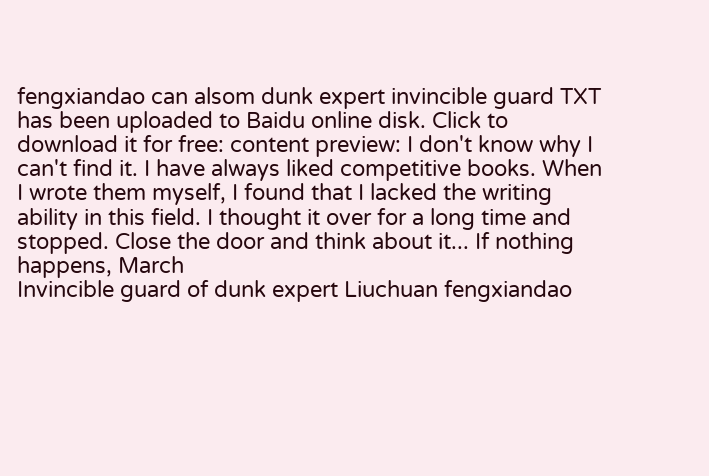fengxiandao can alsom dunk expert invincible guard TXT has been uploaded to Baidu online disk. Click to download it for free: content preview: I don't know why I can't find it. I have always liked competitive books. When I wrote them myself, I found that I lacked the writing ability in this field. I thought it over for a long time and stopped. Close the door and think about it... If nothing happens, March
Invincible guard of dunk expert Liuchuan fengxiandao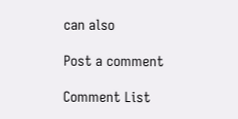can also

Post a comment

Comment List